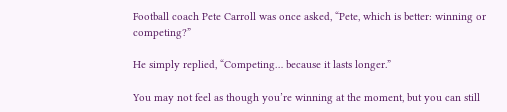Football coach Pete Carroll was once asked, “Pete, which is better: winning or competing?”

He simply replied, “Competing… because it lasts longer.”

You may not feel as though you’re winning at the moment, but you can still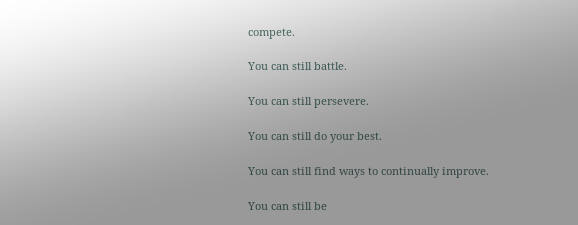compete.

You can still battle.

You can still persevere.

You can still do your best.

You can still find ways to continually improve.

You can still be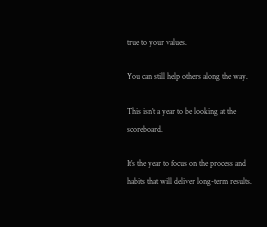true to your values.

You can still help others along the way.

This isn’t a year to be looking at the scoreboard.

It’s the year to focus on the process and habits that will deliver long-term results.